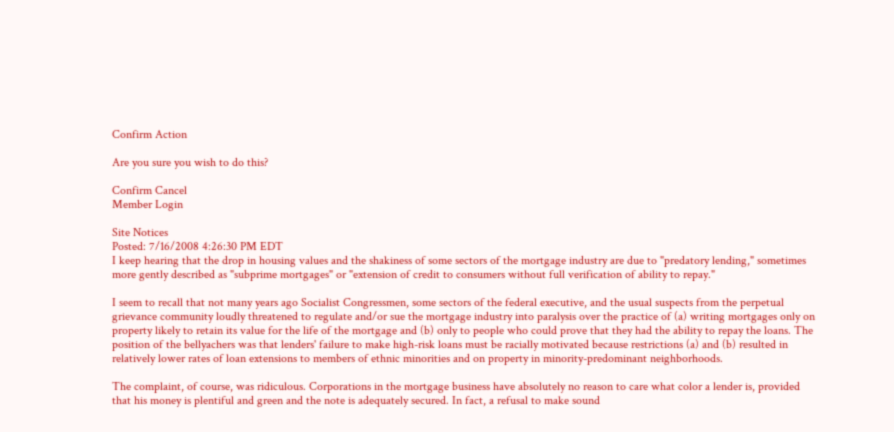Confirm Action

Are you sure you wish to do this?

Confirm Cancel
Member Login

Site Notices
Posted: 7/16/2008 4:26:30 PM EDT
I keep hearing that the drop in housing values and the shakiness of some sectors of the mortgage industry are due to "predatory lending," sometimes more gently described as "subprime mortgages" or "extension of credit to consumers without full verification of ability to repay."

I seem to recall that not many years ago Socialist Congressmen, some sectors of the federal executive, and the usual suspects from the perpetual grievance community loudly threatened to regulate and/or sue the mortgage industry into paralysis over the practice of (a) writing mortgages only on property likely to retain its value for the life of the mortgage and (b) only to people who could prove that they had the ability to repay the loans. The position of the bellyachers was that lenders' failure to make high-risk loans must be racially motivated because restrictions (a) and (b) resulted in relatively lower rates of loan extensions to members of ethnic minorities and on property in minority-predominant neighborhoods.

The complaint, of course, was ridiculous. Corporations in the mortgage business have absolutely no reason to care what color a lender is, provided that his money is plentiful and green and the note is adequately secured. In fact, a refusal to make sound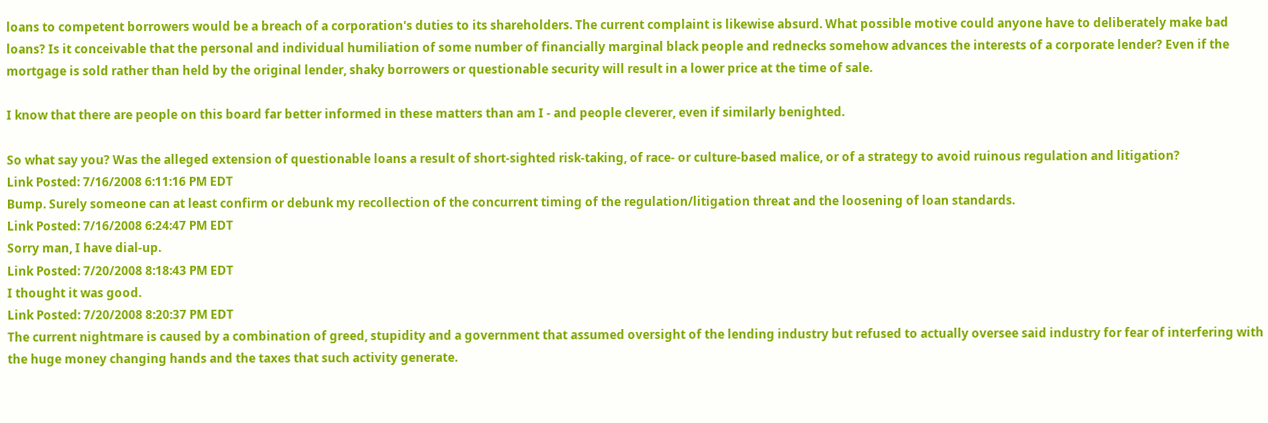loans to competent borrowers would be a breach of a corporation's duties to its shareholders. The current complaint is likewise absurd. What possible motive could anyone have to deliberately make bad loans? Is it conceivable that the personal and individual humiliation of some number of financially marginal black people and rednecks somehow advances the interests of a corporate lender? Even if the mortgage is sold rather than held by the original lender, shaky borrowers or questionable security will result in a lower price at the time of sale.

I know that there are people on this board far better informed in these matters than am I - and people cleverer, even if similarly benighted.

So what say you? Was the alleged extension of questionable loans a result of short-sighted risk-taking, of race- or culture-based malice, or of a strategy to avoid ruinous regulation and litigation?
Link Posted: 7/16/2008 6:11:16 PM EDT
Bump. Surely someone can at least confirm or debunk my recollection of the concurrent timing of the regulation/litigation threat and the loosening of loan standards.
Link Posted: 7/16/2008 6:24:47 PM EDT
Sorry man, I have dial-up.
Link Posted: 7/20/2008 8:18:43 PM EDT
I thought it was good.
Link Posted: 7/20/2008 8:20:37 PM EDT
The current nightmare is caused by a combination of greed, stupidity and a government that assumed oversight of the lending industry but refused to actually oversee said industry for fear of interfering with the huge money changing hands and the taxes that such activity generate.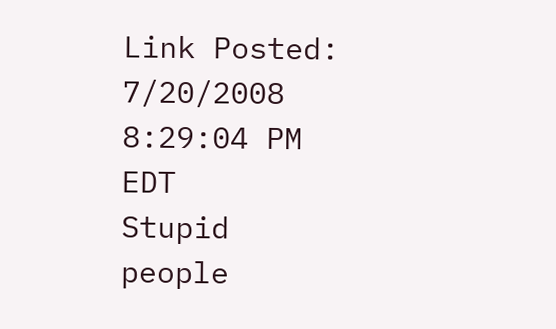Link Posted: 7/20/2008 8:29:04 PM EDT
Stupid people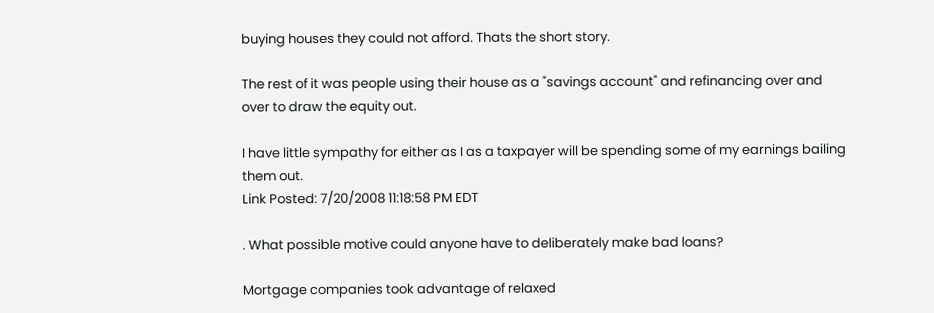buying houses they could not afford. Thats the short story.

The rest of it was people using their house as a "savings account" and refinancing over and over to draw the equity out.

I have little sympathy for either as I as a taxpayer will be spending some of my earnings bailing them out.
Link Posted: 7/20/2008 11:18:58 PM EDT

. What possible motive could anyone have to deliberately make bad loans?

Mortgage companies took advantage of relaxed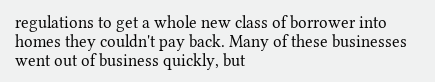regulations to get a whole new class of borrower into homes they couldn't pay back. Many of these businesses went out of business quickly, but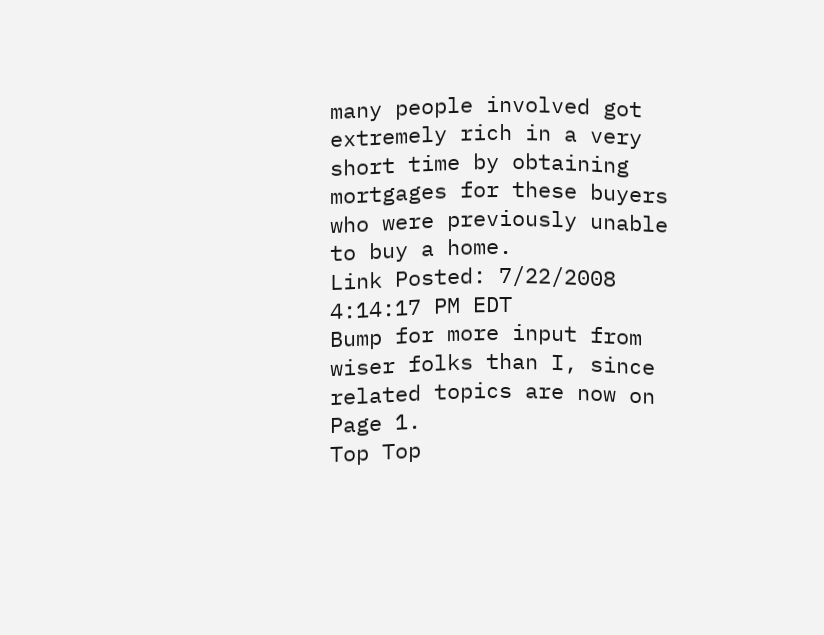many people involved got extremely rich in a very short time by obtaining mortgages for these buyers who were previously unable to buy a home.
Link Posted: 7/22/2008 4:14:17 PM EDT
Bump for more input from wiser folks than I, since related topics are now on Page 1.
Top Top